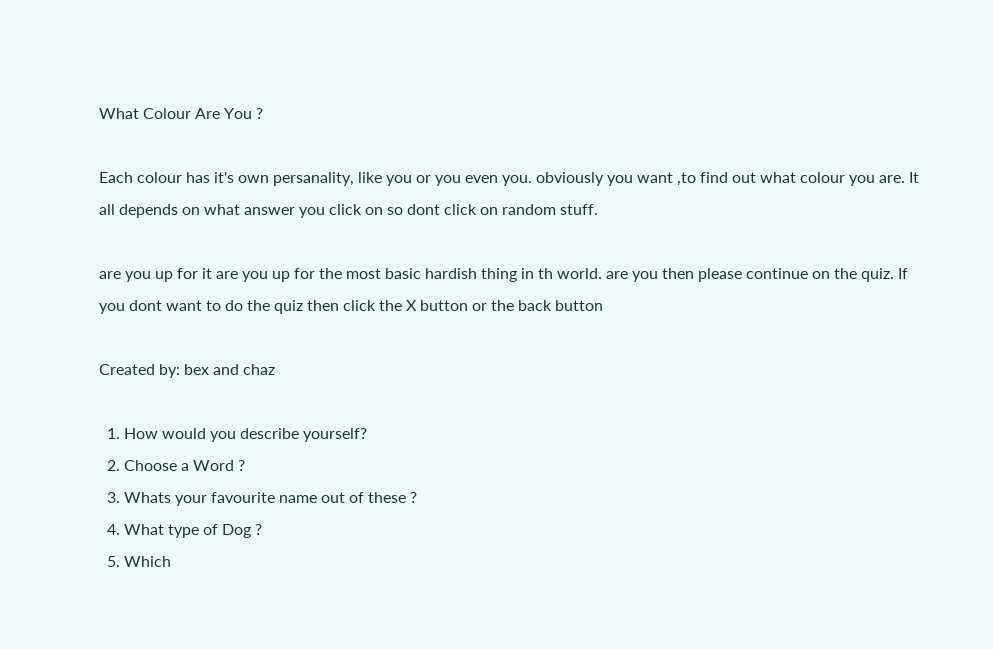What Colour Are You ?

Each colour has it's own persanality, like you or you even you. obviously you want ,to find out what colour you are. It all depends on what answer you click on so dont click on random stuff.

are you up for it are you up for the most basic hardish thing in th world. are you then please continue on the quiz. If you dont want to do the quiz then click the X button or the back button

Created by: bex and chaz

  1. How would you describe yourself?
  2. Choose a Word ?
  3. Whats your favourite name out of these ?
  4. What type of Dog ?
  5. Which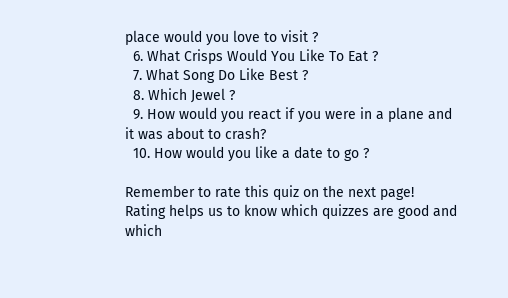place would you love to visit ?
  6. What Crisps Would You Like To Eat ?
  7. What Song Do Like Best ?
  8. Which Jewel ?
  9. How would you react if you were in a plane and it was about to crash?
  10. How would you like a date to go ?

Remember to rate this quiz on the next page!
Rating helps us to know which quizzes are good and which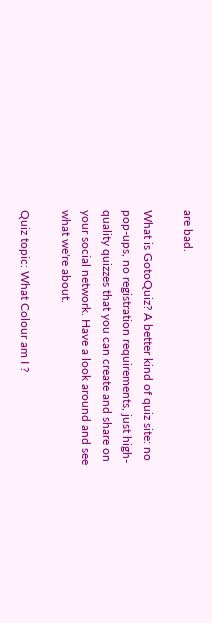are bad.

What is GotoQuiz? A better kind of quiz site: no pop-ups, no registration requirements, just high-quality quizzes that you can create and share on your social network. Have a look around and see what we're about.

Quiz topic: What Colour am I ?